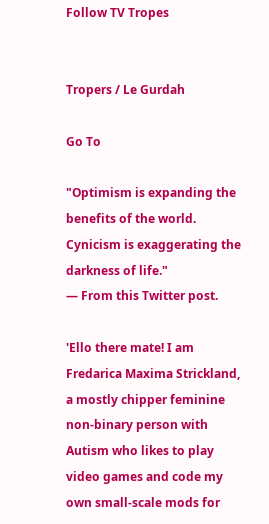Follow TV Tropes


Tropers / Le Gurdah

Go To

"Optimism is expanding the benefits of the world. Cynicism is exaggerating the darkness of life."
— From this Twitter post.

'Ello there mate! I am Fredarica Maxima Strickland, a mostly chipper feminine non-binary person with Autism who likes to play video games and code my own small-scale mods for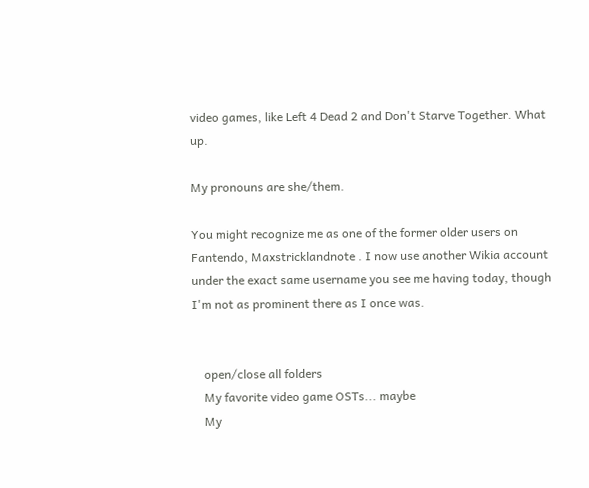video games, like Left 4 Dead 2 and Don't Starve Together. What up.

My pronouns are she/them.

You might recognize me as one of the former older users on Fantendo, Maxstricklandnote . I now use another Wikia account under the exact same username you see me having today, though I'm not as prominent there as I once was.


    open/close all folders
    My favorite video game OSTs... maybe
    My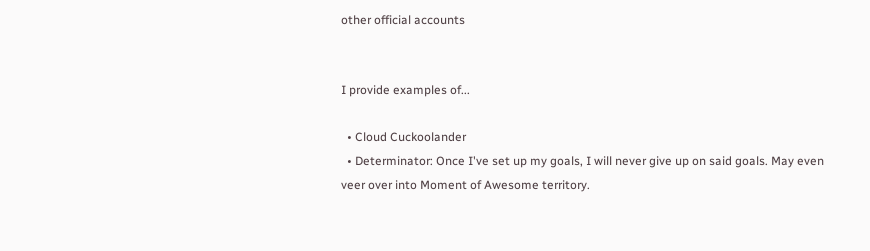other official accounts


I provide examples of...

  • Cloud Cuckoolander
  • Determinator: Once I've set up my goals, I will never give up on said goals. May even veer over into Moment of Awesome territory.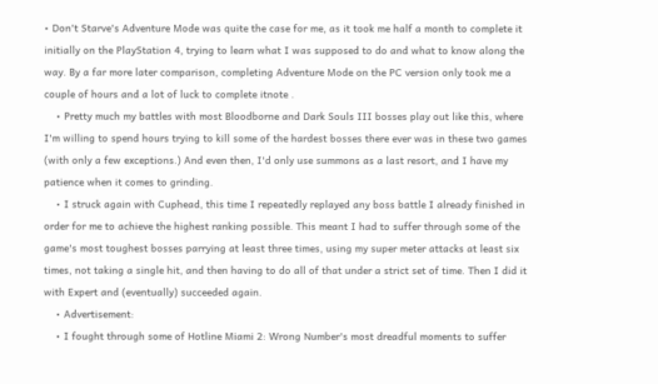• Don't Starve's Adventure Mode was quite the case for me, as it took me half a month to complete it initially on the PlayStation 4, trying to learn what I was supposed to do and what to know along the way. By a far more later comparison, completing Adventure Mode on the PC version only took me a couple of hours and a lot of luck to complete itnote .
    • Pretty much my battles with most Bloodborne and Dark Souls III bosses play out like this, where I'm willing to spend hours trying to kill some of the hardest bosses there ever was in these two games (with only a few exceptions.) And even then, I'd only use summons as a last resort, and I have my patience when it comes to grinding.
    • I struck again with Cuphead, this time I repeatedly replayed any boss battle I already finished in order for me to achieve the highest ranking possible. This meant I had to suffer through some of the game's most toughest bosses parrying at least three times, using my super meter attacks at least six times, not taking a single hit, and then having to do all of that under a strict set of time. Then I did it with Expert and (eventually) succeeded again.
    • Advertisement:
    • I fought through some of Hotline Miami 2: Wrong Number's most dreadful moments to suffer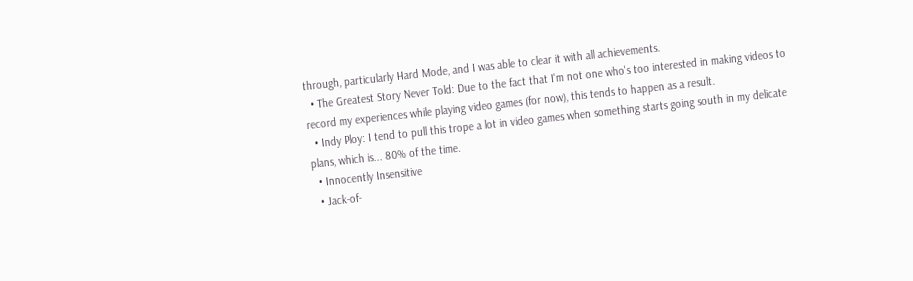through, particularly Hard Mode, and I was able to clear it with all achievements.
  • The Greatest Story Never Told: Due to the fact that I'm not one who's too interested in making videos to record my experiences while playing video games (for now), this tends to happen as a result.
  • Indy Ploy: I tend to pull this trope a lot in video games when something starts going south in my delicate plans, which is... 80% of the time.
  • Innocently Insensitive
  • Jack-of-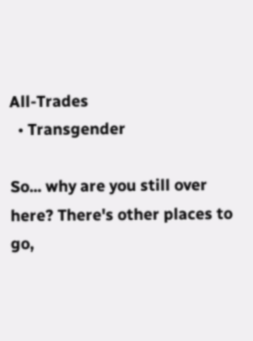All-Trades
  • Transgender

So... why are you still over here? There's other places to go,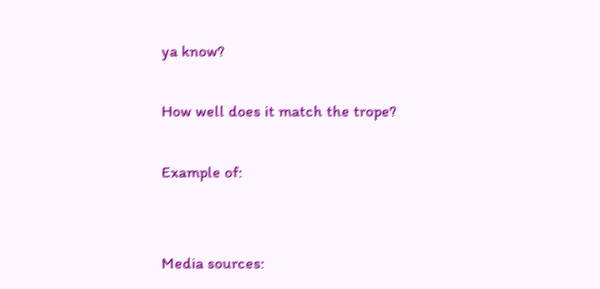ya know?

How well does it match the trope?

Example of:


Media sources: